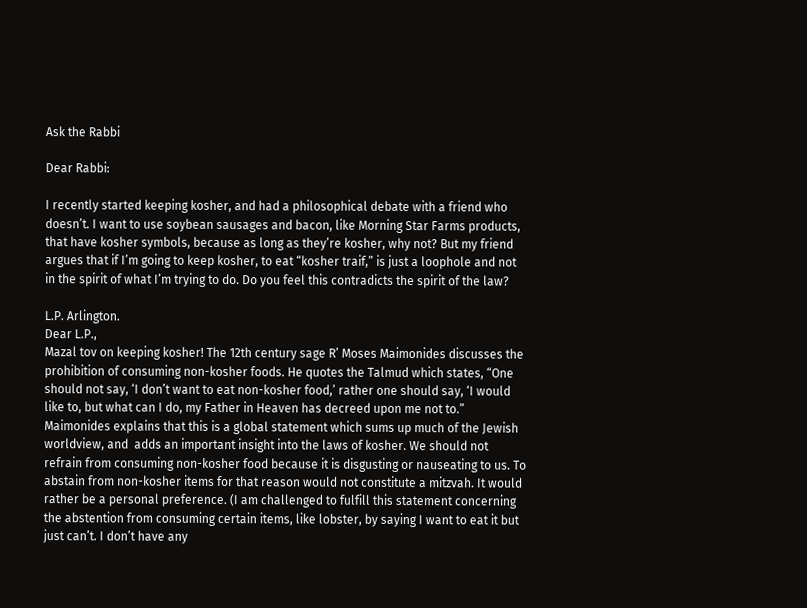Ask the Rabbi

Dear Rabbi:

I recently started keeping kosher, and had a philosophical debate with a friend who doesn’t. I want to use soybean sausages and bacon, like Morning Star Farms products, that have kosher symbols, because as long as they’re kosher, why not? But my friend argues that if I’m going to keep kosher, to eat “kosher traif,” is just a loophole and not in the spirit of what I’m trying to do. Do you feel this contradicts the spirit of the law?

L.P. Arlington.
Dear L.P.,
Mazal tov on keeping kosher! The 12th century sage R’ Moses Maimonides discusses the prohibition of consuming non-kosher foods. He quotes the Talmud which states, “One should not say, ‘I don’t want to eat non-kosher food,’ rather one should say, ‘I would like to, but what can I do, my Father in Heaven has decreed upon me not to.” Maimonides explains that this is a global statement which sums up much of the Jewish worldview, and  adds an important insight into the laws of kosher. We should not refrain from consuming non-kosher food because it is disgusting or nauseating to us. To abstain from non-kosher items for that reason would not constitute a mitzvah. It would rather be a personal preference. (I am challenged to fulfill this statement concerning the abstention from consuming certain items, like lobster, by saying I want to eat it but just can’t. I don’t have any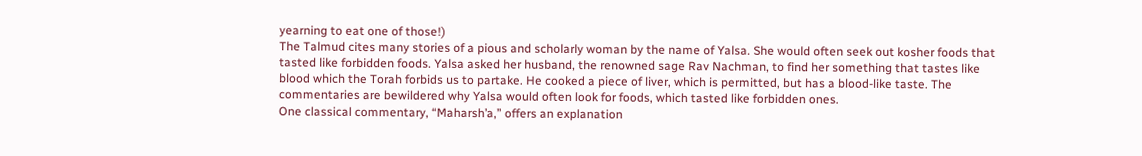yearning to eat one of those!)
The Talmud cites many stories of a pious and scholarly woman by the name of Yalsa. She would often seek out kosher foods that tasted like forbidden foods. Yalsa asked her husband, the renowned sage Rav Nachman, to find her something that tastes like blood which the Torah forbids us to partake. He cooked a piece of liver, which is permitted, but has a blood-like taste. The commentaries are bewildered why Yalsa would often look for foods, which tasted like forbidden ones.
One classical commentary, “Maharsh’a,” offers an explanation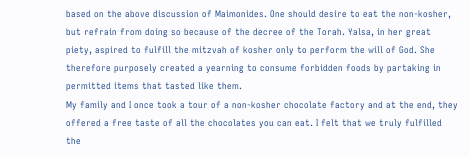based on the above discussion of Maimonides. One should desire to eat the non-kosher, but refrain from doing so because of the decree of the Torah. Yalsa, in her great piety, aspired to fulfill the mitzvah of kosher only to perform the will of God. She therefore purposely created a yearning to consume forbidden foods by partaking in permitted items that tasted like them.
My family and I once took a tour of a non-kosher chocolate factory and at the end, they offered a free taste of all the chocolates you can eat. I felt that we truly fulfilled the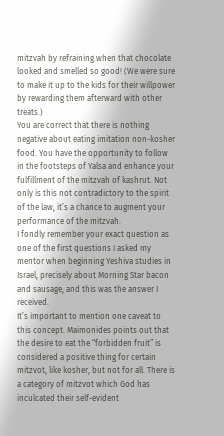mitzvah by refraining when that chocolate looked and smelled so good! (We were sure to make it up to the kids for their willpower by rewarding them afterward with other treats.)
You are correct that there is nothing negative about eating imitation non-kosher food. You have the opportunity to follow in the footsteps of Yalsa and enhance your fulfillment of the mitzvah of kashrut. Not only is this not contradictory to the spirit of the law, it’s a chance to augment your performance of the mitzvah.
I fondly remember your exact question as one of the first questions I asked my mentor when beginning Yeshiva studies in Israel, precisely about Morning Star bacon and sausage, and this was the answer I received.
It’s important to mention one caveat to this concept. Maimonides points out that the desire to eat the “forbidden fruit” is considered a positive thing for certain mitzvot, like kosher, but not for all. There is a category of mitzvot which God has inculcated their self-evident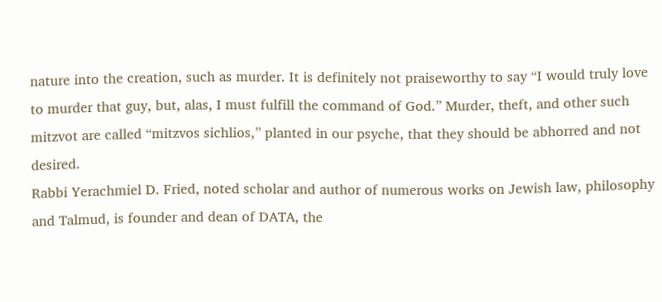nature into the creation, such as murder. It is definitely not praiseworthy to say “I would truly love to murder that guy, but, alas, I must fulfill the command of God.” Murder, theft, and other such mitzvot are called “mitzvos sichlios,” planted in our psyche, that they should be abhorred and not desired.
Rabbi Yerachmiel D. Fried, noted scholar and author of numerous works on Jewish law, philosophy and Talmud, is founder and dean of DATA, the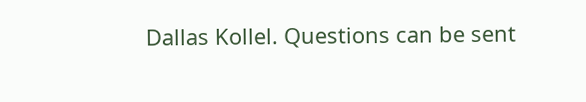Dallas Kollel. Questions can be sent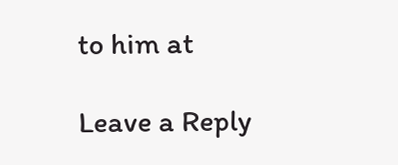to him at

Leave a Reply